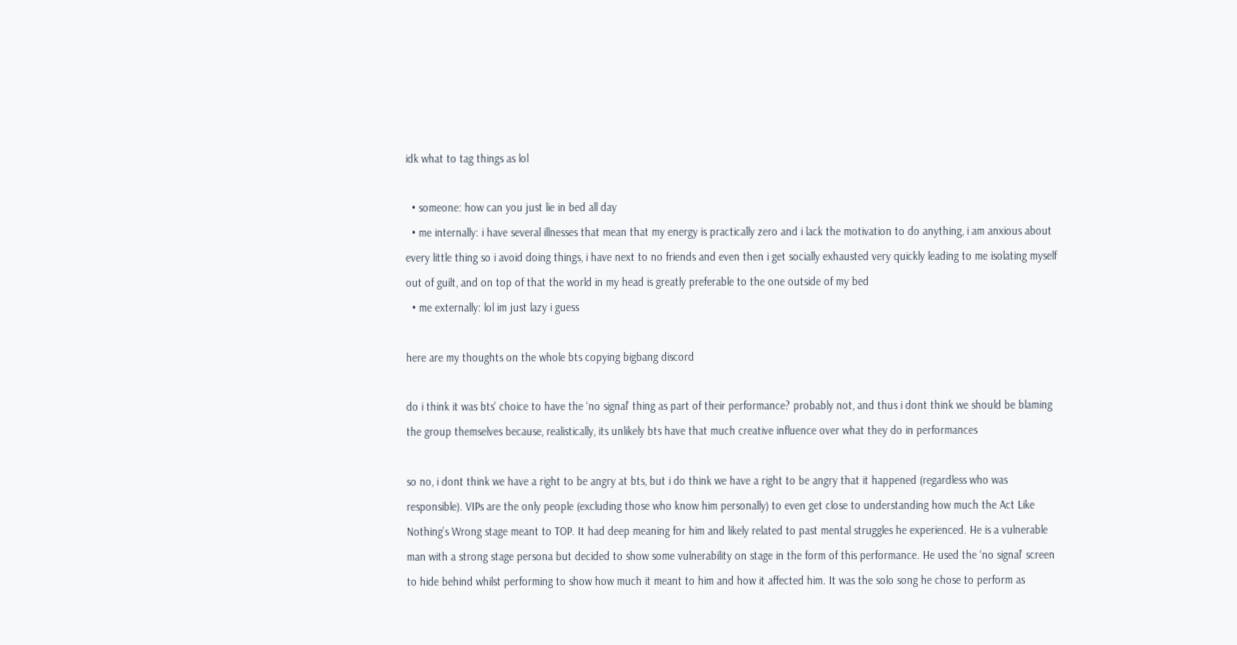idk what to tag things as lol

  • someone: how can you just lie in bed all day
  • me internally: i have several illnesses that mean that my energy is practically zero and i lack the motivation to do anything, i am anxious about every little thing so i avoid doing things, i have next to no friends and even then i get socially exhausted very quickly leading to me isolating myself out of guilt, and on top of that the world in my head is greatly preferable to the one outside of my bed
  • me externally: lol im just lazy i guess

here are my thoughts on the whole bts copying bigbang discord

do i think it was bts’ choice to have the ‘no signal’ thing as part of their performance? probably not, and thus i dont think we should be blaming the group themselves because, realistically, its unlikely bts have that much creative influence over what they do in performances

so no, i dont think we have a right to be angry at bts, but i do think we have a right to be angry that it happened (regardless who was responsible). VIPs are the only people (excluding those who know him personally) to even get close to understanding how much the Act Like Nothing’s Wrong stage meant to TOP. It had deep meaning for him and likely related to past mental struggles he experienced. He is a vulnerable man with a strong stage persona but decided to show some vulnerability on stage in the form of this performance. He used the ‘no signal’ screen to hide behind whilst performing to show how much it meant to him and how it affected him. It was the solo song he chose to perform as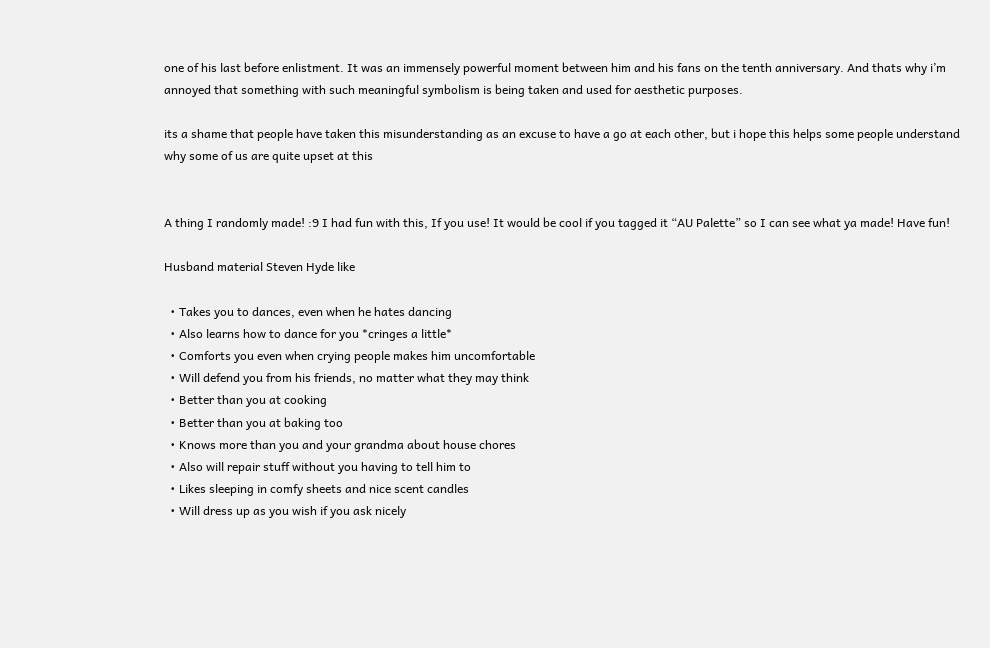one of his last before enlistment. It was an immensely powerful moment between him and his fans on the tenth anniversary. And thats why i’m annoyed that something with such meaningful symbolism is being taken and used for aesthetic purposes.

its a shame that people have taken this misunderstanding as an excuse to have a go at each other, but i hope this helps some people understand why some of us are quite upset at this


A thing I randomly made! :9 I had fun with this, If you use! It would be cool if you tagged it “AU Palette” so I can see what ya made! Have fun!

Husband material Steven Hyde like

  • Takes you to dances, even when he hates dancing
  • Also learns how to dance for you *cringes a little*
  • Comforts you even when crying people makes him uncomfortable
  • Will defend you from his friends, no matter what they may think
  • Better than you at cooking
  • Better than you at baking too
  • Knows more than you and your grandma about house chores
  • Also will repair stuff without you having to tell him to
  • Likes sleeping in comfy sheets and nice scent candles
  • Will dress up as you wish if you ask nicely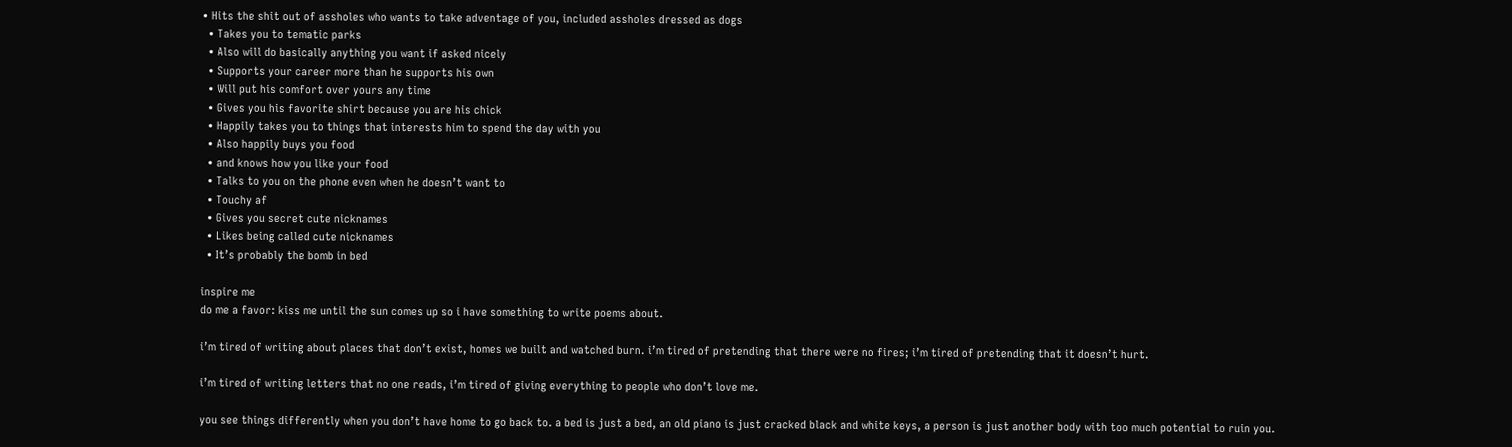• Hits the shit out of assholes who wants to take adventage of you, included assholes dressed as dogs
  • Takes you to tematic parks
  • Also will do basically anything you want if asked nicely
  • Supports your career more than he supports his own
  • Will put his comfort over yours any time
  • Gives you his favorite shirt because you are his chick
  • Happily takes you to things that interests him to spend the day with you
  • Also happily buys you food
  • and knows how you like your food
  • Talks to you on the phone even when he doesn’t want to
  • Touchy af
  • Gives you secret cute nicknames
  • Likes being called cute nicknames
  • It’s probably the bomb in bed

inspire me
do me a favor: kiss me until the sun comes up so i have something to write poems about.

i’m tired of writing about places that don’t exist, homes we built and watched burn. i’m tired of pretending that there were no fires; i’m tired of pretending that it doesn’t hurt.

i’m tired of writing letters that no one reads, i’m tired of giving everything to people who don’t love me.

you see things differently when you don’t have home to go back to. a bed is just a bed, an old piano is just cracked black and white keys, a person is just another body with too much potential to ruin you.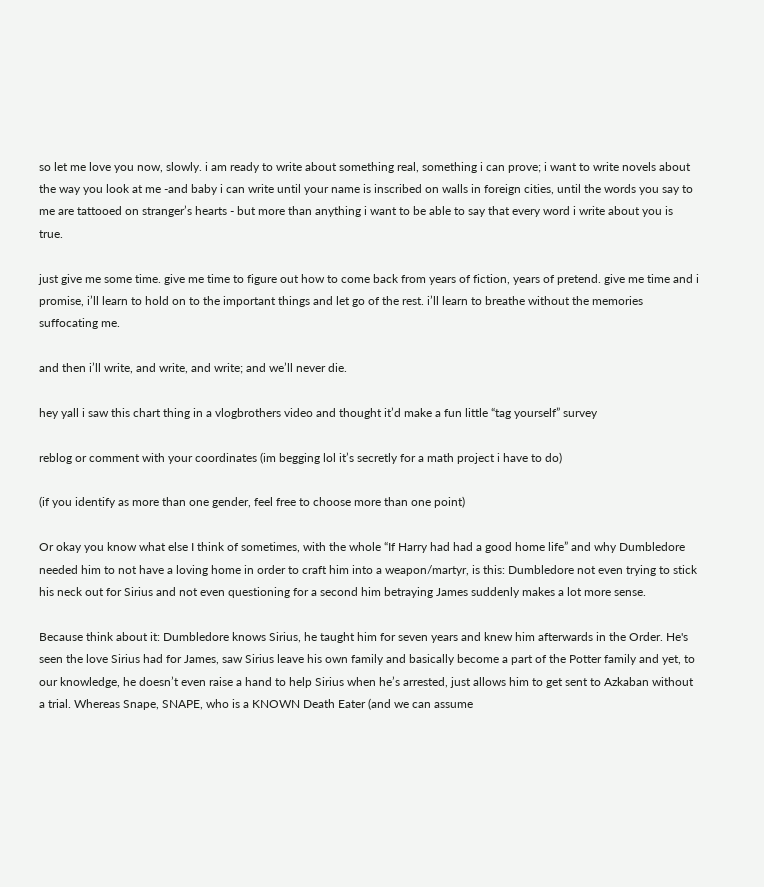so let me love you now, slowly. i am ready to write about something real, something i can prove; i want to write novels about the way you look at me -and baby i can write until your name is inscribed on walls in foreign cities, until the words you say to me are tattooed on stranger’s hearts - but more than anything i want to be able to say that every word i write about you is true.

just give me some time. give me time to figure out how to come back from years of fiction, years of pretend. give me time and i promise, i’ll learn to hold on to the important things and let go of the rest. i’ll learn to breathe without the memories suffocating me.

and then i’ll write, and write, and write; and we’ll never die.

hey yall i saw this chart thing in a vlogbrothers video and thought it’d make a fun little “tag yourself” survey

reblog or comment with your coordinates (im begging lol it’s secretly for a math project i have to do)

(if you identify as more than one gender, feel free to choose more than one point)

Or okay you know what else I think of sometimes, with the whole “If Harry had had a good home life” and why Dumbledore needed him to not have a loving home in order to craft him into a weapon/martyr, is this: Dumbledore not even trying to stick his neck out for Sirius and not even questioning for a second him betraying James suddenly makes a lot more sense.

Because think about it: Dumbledore knows Sirius, he taught him for seven years and knew him afterwards in the Order. He's seen the love Sirius had for James, saw Sirius leave his own family and basically become a part of the Potter family and yet, to our knowledge, he doesn’t even raise a hand to help Sirius when he’s arrested, just allows him to get sent to Azkaban without a trial. Whereas Snape, SNAPE, who is a KNOWN Death Eater (and we can assume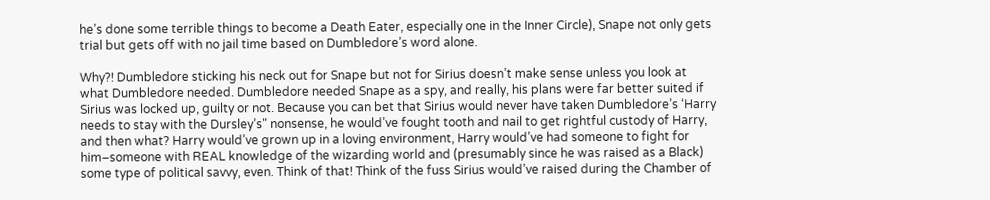he’s done some terrible things to become a Death Eater, especially one in the Inner Circle), Snape not only gets  trial but gets off with no jail time based on Dumbledore’s word alone.

Why?! Dumbledore sticking his neck out for Snape but not for Sirius doesn’t make sense unless you look at what Dumbledore needed. Dumbledore needed Snape as a spy, and really, his plans were far better suited if Sirius was locked up, guilty or not. Because you can bet that Sirius would never have taken Dumbledore’s ‘Harry needs to stay with the Dursley’s" nonsense, he would’ve fought tooth and nail to get rightful custody of Harry, and then what? Harry would’ve grown up in a loving environment, Harry would’ve had someone to fight for him–someone with REAL knowledge of the wizarding world and (presumably since he was raised as a Black) some type of political savvy, even. Think of that! Think of the fuss Sirius would’ve raised during the Chamber of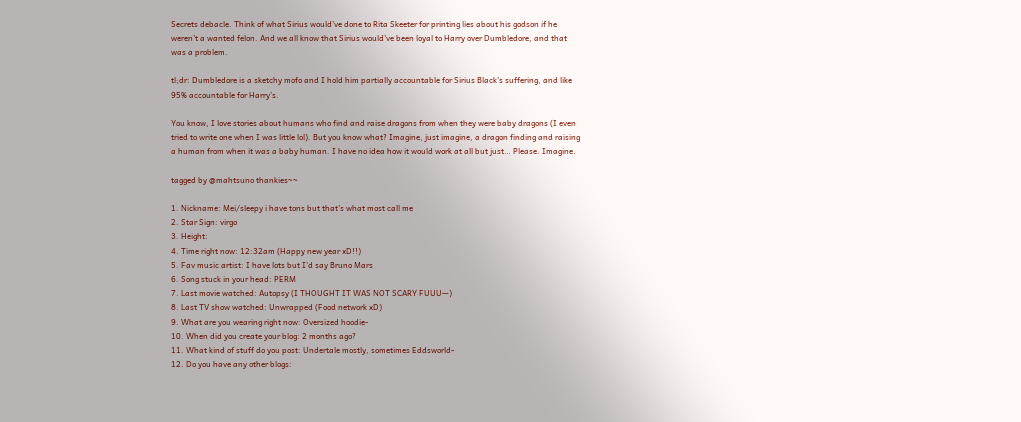Secrets debacle. Think of what Sirius would’ve done to Rita Skeeter for printing lies about his godson if he weren’t a wanted felon. And we all know that Sirius would’ve been loyal to Harry over Dumbledore, and that was a problem.

tl;dr: Dumbledore is a sketchy mofo and I hold him partially accountable for Sirius Black’s suffering, and like 95% accountable for Harry’s.

You know, I love stories about humans who find and raise dragons from when they were baby dragons (I even tried to write one when I was little lol). But you know what? Imagine, just imagine, a dragon finding and raising a human from when it was a baby human. I have no idea how it would work at all but just… Please. Imagine.

tagged by @mahtsuno thankies~~

1. Nickname: Mei/sleepy i have tons but that’s what most call me
2. Star Sign: virgo
3. Height:
4. Time right now: 12:32am (Happy new year xD!!)
5. Fav music artist: I have lots but I’d say Bruno Mars
6. Song stuck in your head: PERM
7. Last movie watched: Autopsy (I THOUGHT IT WAS NOT SCARY FUUU—)
8. Last TV show watched: Unwrapped (Food network xD)
9. What are you wearing right now: Oversized hoodie-
10. When did you create your blog: 2 months ago?
11. What kind of stuff do you post: Undertale mostly, sometimes Eddsworld-
12. Do you have any other blogs: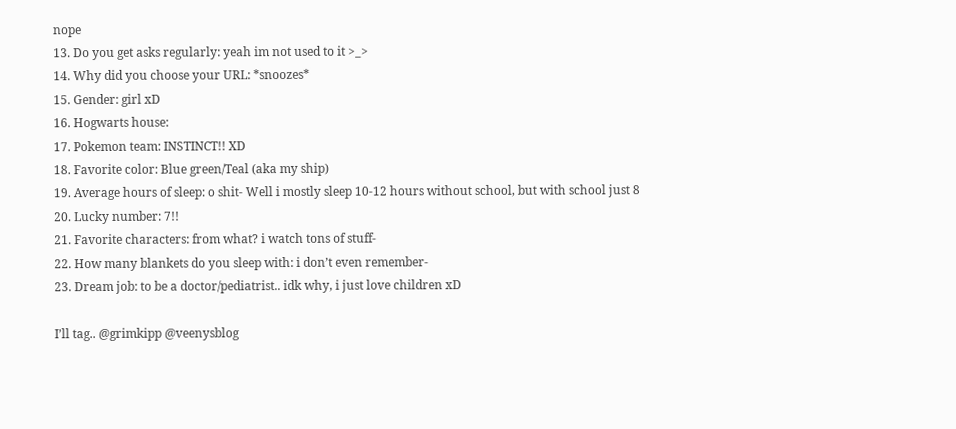nope
13. Do you get asks regularly: yeah im not used to it >_>
14. Why did you choose your URL: *snoozes*
15. Gender: girl xD
16. Hogwarts house:
17. Pokemon team: INSTINCT!! XD
18. Favorite color: Blue green/Teal (aka my ship)
19. Average hours of sleep: o shit- Well i mostly sleep 10-12 hours without school, but with school just 8
20. Lucky number: 7!!
21. Favorite characters: from what? i watch tons of stuff-
22. How many blankets do you sleep with: i don’t even remember-
23. Dream job: to be a doctor/pediatrist.. idk why, i just love children xD

I’ll tag.. @grimkipp @veenysblog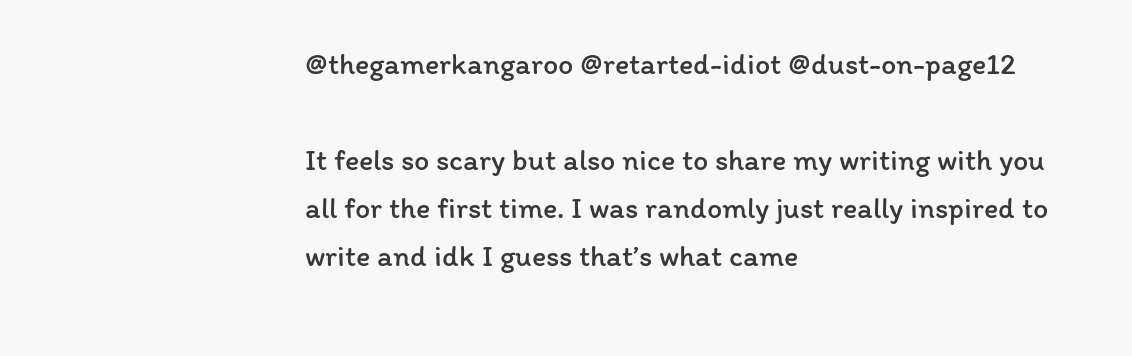@thegamerkangaroo @retarted-idiot @dust-on-page12

It feels so scary but also nice to share my writing with you all for the first time. I was randomly just really inspired to write and idk I guess that’s what came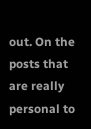out. On the posts that are really personal to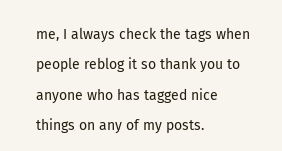me, I always check the tags when people reblog it so thank you to anyone who has tagged nice things on any of my posts.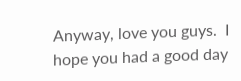Anyway, love you guys.  I hope you had a good day